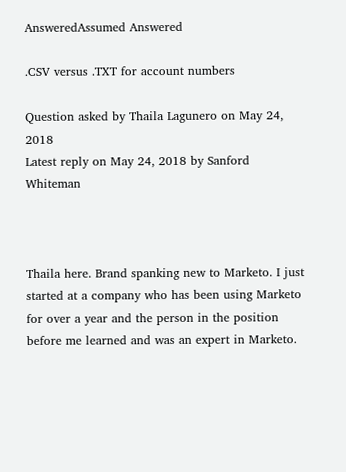AnsweredAssumed Answered

.CSV versus .TXT for account numbers

Question asked by Thaila Lagunero on May 24, 2018
Latest reply on May 24, 2018 by Sanford Whiteman



Thaila here. Brand spanking new to Marketo. I just started at a company who has been using Marketo for over a year and the person in the position before me learned and was an expert in Marketo.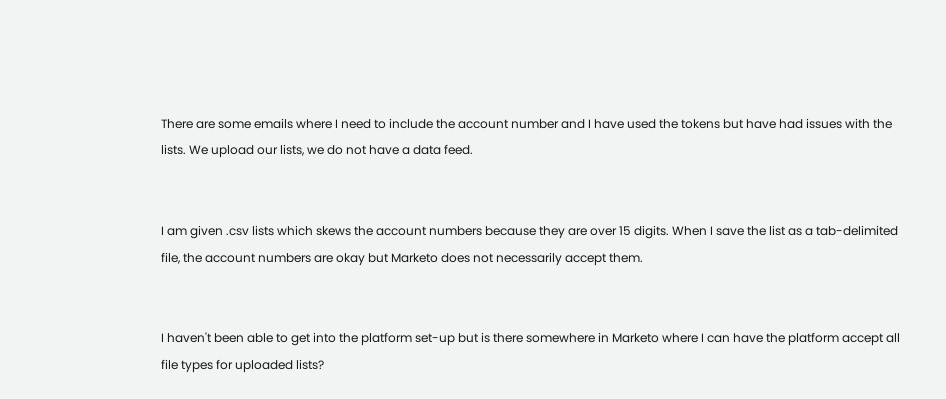There are some emails where I need to include the account number and I have used the tokens but have had issues with the lists. We upload our lists, we do not have a data feed.


I am given .csv lists which skews the account numbers because they are over 15 digits. When I save the list as a tab-delimited file, the account numbers are okay but Marketo does not necessarily accept them.


I haven't been able to get into the platform set-up but is there somewhere in Marketo where I can have the platform accept all file types for uploaded lists?